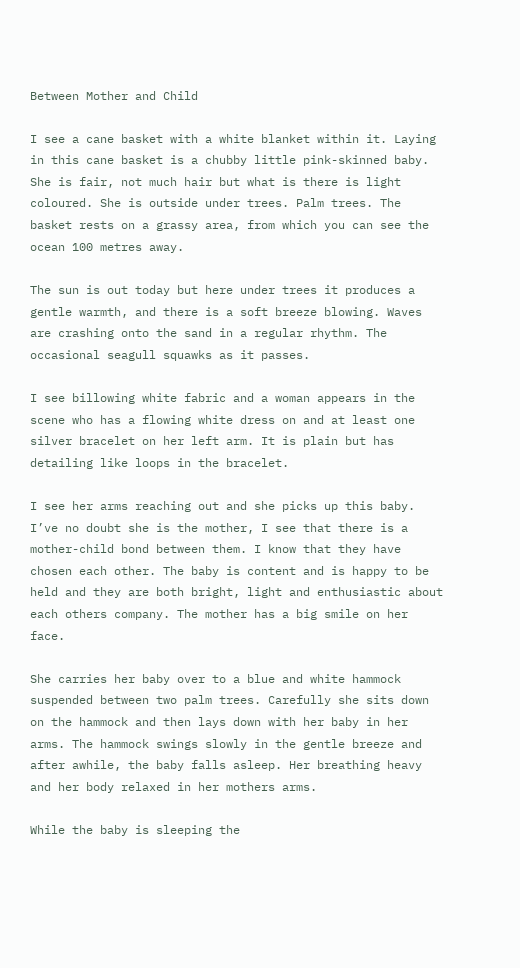Between Mother and Child

I see a cane basket with a white blanket within it. Laying in this cane basket is a chubby little pink-skinned baby. She is fair, not much hair but what is there is light coloured. She is outside under trees. Palm trees. The basket rests on a grassy area, from which you can see the ocean 100 metres away.

The sun is out today but here under trees it produces a gentle warmth, and there is a soft breeze blowing. Waves are crashing onto the sand in a regular rhythm. The occasional seagull squawks as it passes.

I see billowing white fabric and a woman appears in the scene who has a flowing white dress on and at least one silver bracelet on her left arm. It is plain but has detailing like loops in the bracelet.

I see her arms reaching out and she picks up this baby. I’ve no doubt she is the mother, I see that there is a mother-child bond between them. I know that they have chosen each other. The baby is content and is happy to be held and they are both bright, light and enthusiastic about each others company. The mother has a big smile on her face.

She carries her baby over to a blue and white hammock suspended between two palm trees. Carefully she sits down on the hammock and then lays down with her baby in her arms. The hammock swings slowly in the gentle breeze and after awhile, the baby falls asleep. Her breathing heavy and her body relaxed in her mothers arms.

While the baby is sleeping the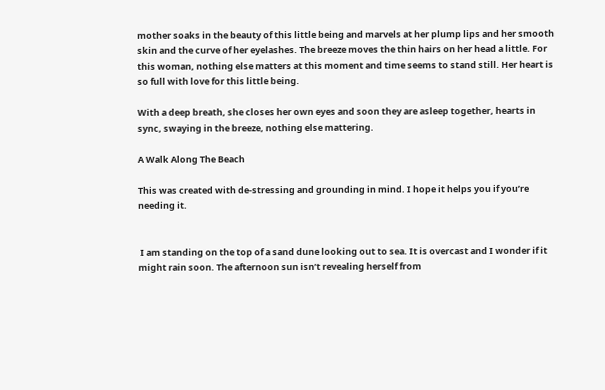mother soaks in the beauty of this little being and marvels at her plump lips and her smooth skin and the curve of her eyelashes. The breeze moves the thin hairs on her head a little. For this woman, nothing else matters at this moment and time seems to stand still. Her heart is so full with love for this little being.

With a deep breath, she closes her own eyes and soon they are asleep together, hearts in sync, swaying in the breeze, nothing else mattering.

A Walk Along The Beach

This was created with de-stressing and grounding in mind. I hope it helps you if you’re needing it.


 I am standing on the top of a sand dune looking out to sea. It is overcast and I wonder if it might rain soon. The afternoon sun isn’t revealing herself from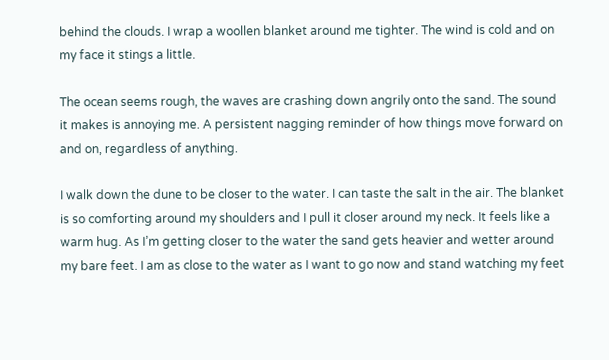behind the clouds. I wrap a woollen blanket around me tighter. The wind is cold and on my face it stings a little.

The ocean seems rough, the waves are crashing down angrily onto the sand. The sound it makes is annoying me. A persistent nagging reminder of how things move forward on and on, regardless of anything.

I walk down the dune to be closer to the water. I can taste the salt in the air. The blanket is so comforting around my shoulders and I pull it closer around my neck. It feels like a warm hug. As I’m getting closer to the water the sand gets heavier and wetter around my bare feet. I am as close to the water as I want to go now and stand watching my feet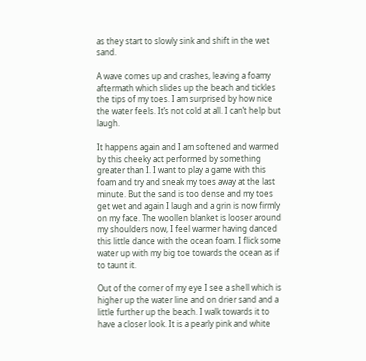as they start to slowly sink and shift in the wet sand.

A wave comes up and crashes, leaving a foamy aftermath which slides up the beach and tickles the tips of my toes. I am surprised by how nice the water feels. It’s not cold at all. I can’t help but laugh.

It happens again and I am softened and warmed by this cheeky act performed by something greater than I. I want to play a game with this foam and try and sneak my toes away at the last minute. But the sand is too dense and my toes get wet and again I laugh and a grin is now firmly on my face. The woollen blanket is looser around my shoulders now, I feel warmer having danced this little dance with the ocean foam. I flick some water up with my big toe towards the ocean as if to taunt it.

Out of the corner of my eye I see a shell which is higher up the water line and on drier sand and a little further up the beach. I walk towards it to have a closer look. It is a pearly pink and white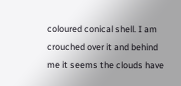coloured conical shell. I am crouched over it and behind me it seems the clouds have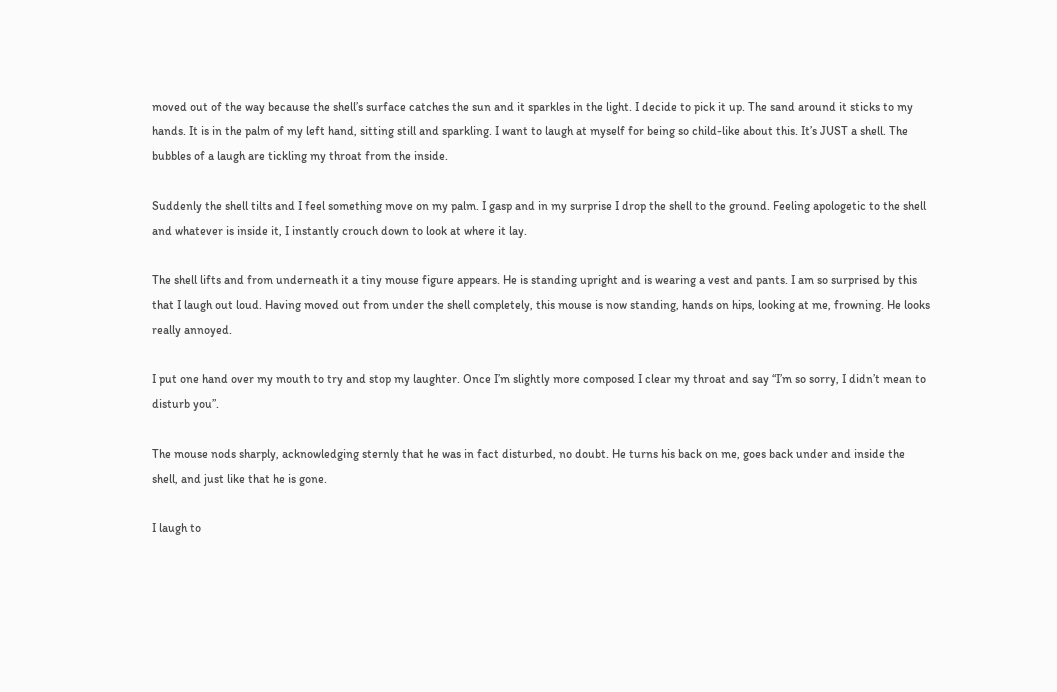moved out of the way because the shell’s surface catches the sun and it sparkles in the light. I decide to pick it up. The sand around it sticks to my hands. It is in the palm of my left hand, sitting still and sparkling. I want to laugh at myself for being so child-like about this. It’s JUST a shell. The bubbles of a laugh are tickling my throat from the inside.

Suddenly the shell tilts and I feel something move on my palm. I gasp and in my surprise I drop the shell to the ground. Feeling apologetic to the shell and whatever is inside it, I instantly crouch down to look at where it lay.

The shell lifts and from underneath it a tiny mouse figure appears. He is standing upright and is wearing a vest and pants. I am so surprised by this that I laugh out loud. Having moved out from under the shell completely, this mouse is now standing, hands on hips, looking at me, frowning. He looks really annoyed.

I put one hand over my mouth to try and stop my laughter. Once I’m slightly more composed I clear my throat and say “I’m so sorry, I didn’t mean to disturb you”.

The mouse nods sharply, acknowledging sternly that he was in fact disturbed, no doubt. He turns his back on me, goes back under and inside the shell, and just like that he is gone.

I laugh to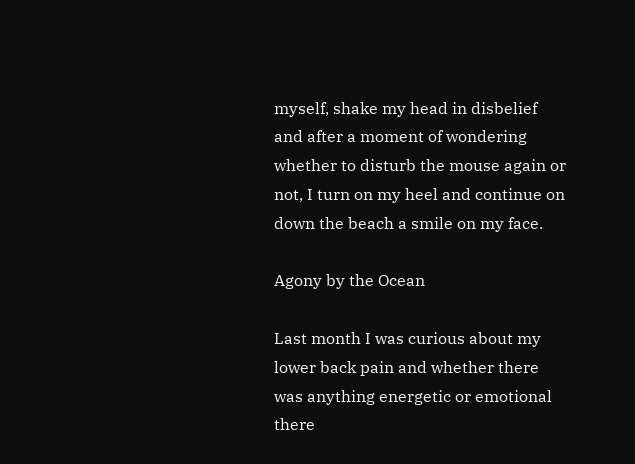myself, shake my head in disbelief and after a moment of wondering whether to disturb the mouse again or not, I turn on my heel and continue on down the beach a smile on my face.

Agony by the Ocean

Last month I was curious about my lower back pain and whether there was anything energetic or emotional there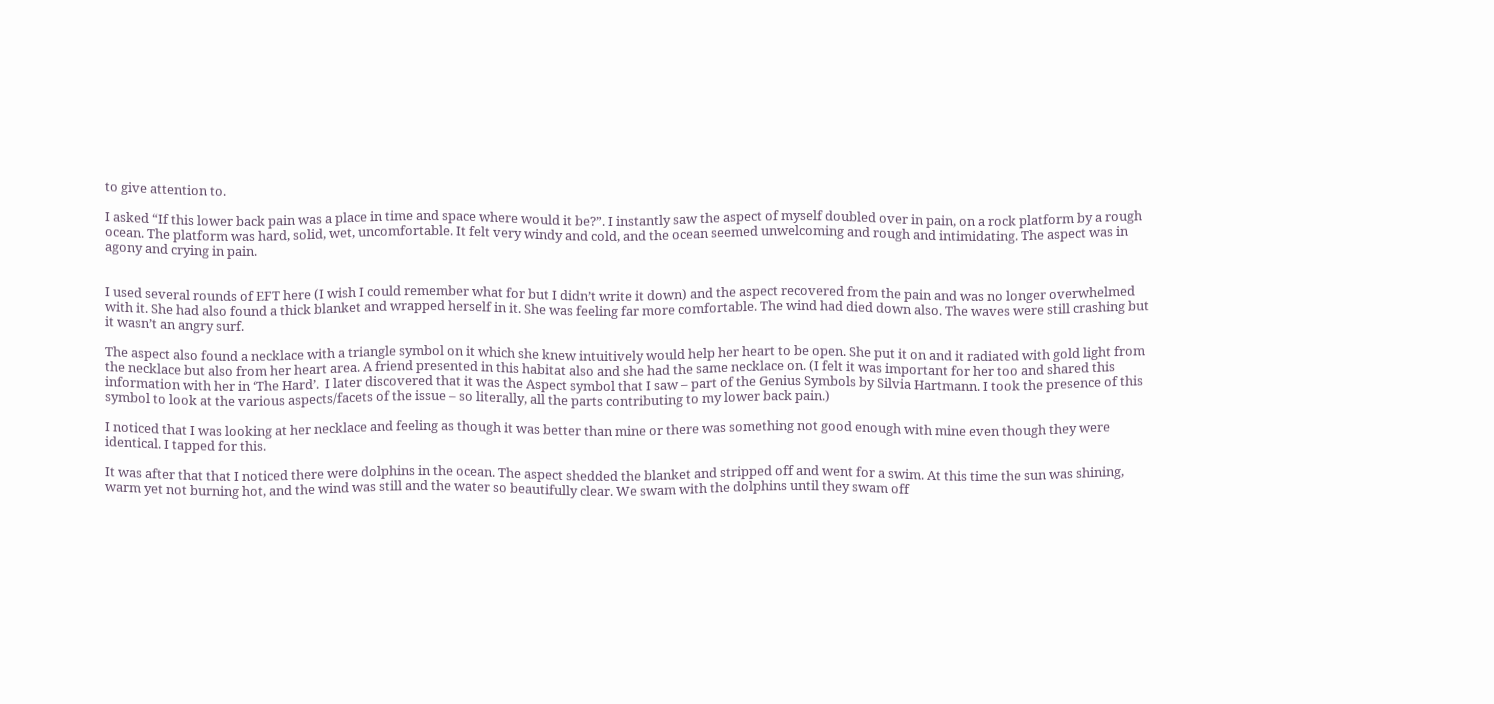to give attention to.

I asked “If this lower back pain was a place in time and space where would it be?”. I instantly saw the aspect of myself doubled over in pain, on a rock platform by a rough ocean. The platform was hard, solid, wet, uncomfortable. It felt very windy and cold, and the ocean seemed unwelcoming and rough and intimidating. The aspect was in agony and crying in pain.


I used several rounds of EFT here (I wish I could remember what for but I didn’t write it down) and the aspect recovered from the pain and was no longer overwhelmed with it. She had also found a thick blanket and wrapped herself in it. She was feeling far more comfortable. The wind had died down also. The waves were still crashing but it wasn’t an angry surf.

The aspect also found a necklace with a triangle symbol on it which she knew intuitively would help her heart to be open. She put it on and it radiated with gold light from the necklace but also from her heart area. A friend presented in this habitat also and she had the same necklace on. (I felt it was important for her too and shared this information with her in ‘The Hard’.  I later discovered that it was the Aspect symbol that I saw – part of the Genius Symbols by Silvia Hartmann. I took the presence of this symbol to look at the various aspects/facets of the issue – so literally, all the parts contributing to my lower back pain.)

I noticed that I was looking at her necklace and feeling as though it was better than mine or there was something not good enough with mine even though they were identical. I tapped for this.

It was after that that I noticed there were dolphins in the ocean. The aspect shedded the blanket and stripped off and went for a swim. At this time the sun was shining, warm yet not burning hot, and the wind was still and the water so beautifully clear. We swam with the dolphins until they swam off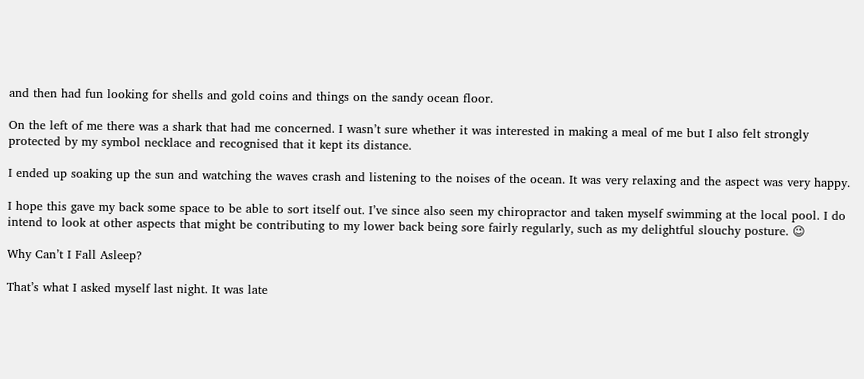and then had fun looking for shells and gold coins and things on the sandy ocean floor.

On the left of me there was a shark that had me concerned. I wasn’t sure whether it was interested in making a meal of me but I also felt strongly protected by my symbol necklace and recognised that it kept its distance.

I ended up soaking up the sun and watching the waves crash and listening to the noises of the ocean. It was very relaxing and the aspect was very happy.

I hope this gave my back some space to be able to sort itself out. I’ve since also seen my chiropractor and taken myself swimming at the local pool. I do intend to look at other aspects that might be contributing to my lower back being sore fairly regularly, such as my delightful slouchy posture. 😉

Why Can’t I Fall Asleep?

That’s what I asked myself last night. It was late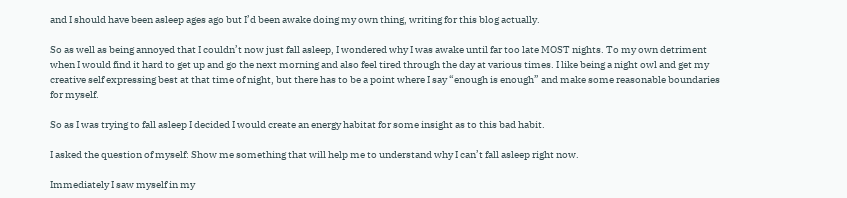and I should have been asleep ages ago but I’d been awake doing my own thing, writing for this blog actually.

So as well as being annoyed that I couldn’t now just fall asleep, I wondered why I was awake until far too late MOST nights. To my own detriment when I would find it hard to get up and go the next morning and also feel tired through the day at various times. I like being a night owl and get my creative self expressing best at that time of night, but there has to be a point where I say “enough is enough” and make some reasonable boundaries for myself.

So as I was trying to fall asleep I decided I would create an energy habitat for some insight as to this bad habit.

I asked the question of myself: Show me something that will help me to understand why I can’t fall asleep right now.

Immediately I saw myself in my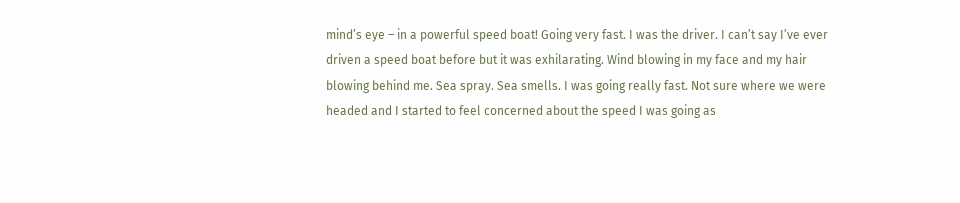mind’s eye – in a powerful speed boat! Going very fast. I was the driver. I can’t say I’ve ever driven a speed boat before but it was exhilarating. Wind blowing in my face and my hair blowing behind me. Sea spray. Sea smells. I was going really fast. Not sure where we were headed and I started to feel concerned about the speed I was going as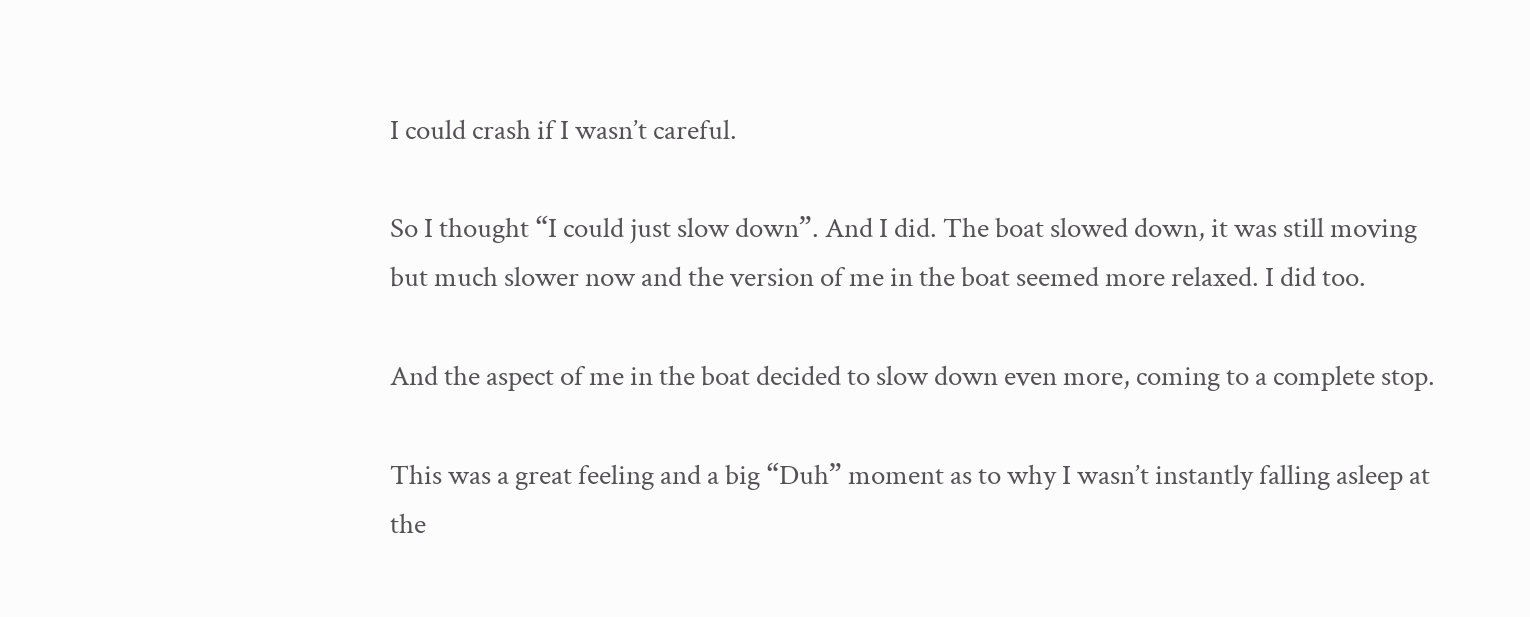I could crash if I wasn’t careful.

So I thought “I could just slow down”. And I did. The boat slowed down, it was still moving but much slower now and the version of me in the boat seemed more relaxed. I did too.

And the aspect of me in the boat decided to slow down even more, coming to a complete stop.

This was a great feeling and a big “Duh” moment as to why I wasn’t instantly falling asleep at the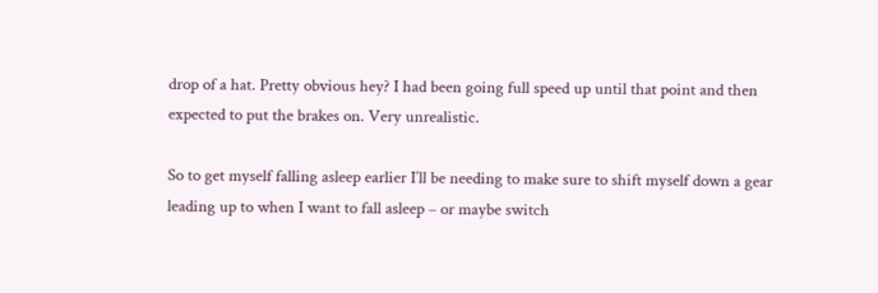drop of a hat. Pretty obvious hey? I had been going full speed up until that point and then expected to put the brakes on. Very unrealistic.

So to get myself falling asleep earlier I’ll be needing to make sure to shift myself down a gear leading up to when I want to fall asleep – or maybe switch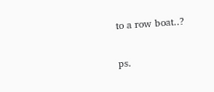to a row boat..?

ps.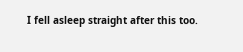I fell asleep straight after this too.